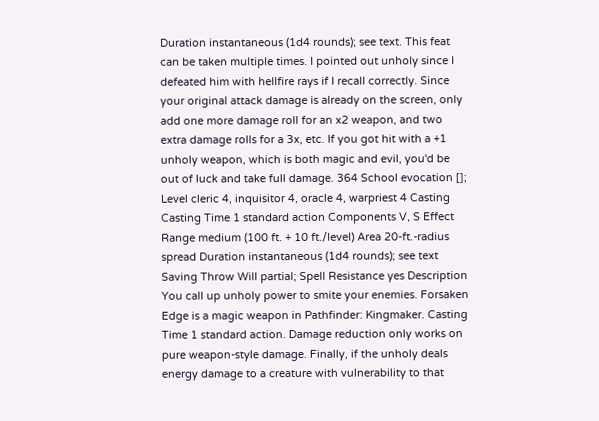Duration instantaneous (1d4 rounds); see text. This feat can be taken multiple times. I pointed out unholy since I defeated him with hellfire rays if I recall correctly. Since your original attack damage is already on the screen, only add one more damage roll for an x2 weapon, and two extra damage rolls for a 3x, etc. If you got hit with a +1 unholy weapon, which is both magic and evil, you'd be out of luck and take full damage. 364 School evocation []; Level cleric 4, inquisitor 4, oracle 4, warpriest 4 Casting Casting Time 1 standard action Components V, S Effect Range medium (100 ft. + 10 ft./level) Area 20-ft.-radius spread Duration instantaneous (1d4 rounds); see text Saving Throw Will partial; Spell Resistance yes Description You call up unholy power to smite your enemies. Forsaken Edge is a magic weapon in Pathfinder: Kingmaker. Casting Time 1 standard action. Damage reduction only works on pure weapon-style damage. Finally, if the unholy deals energy damage to a creature with vulnerability to that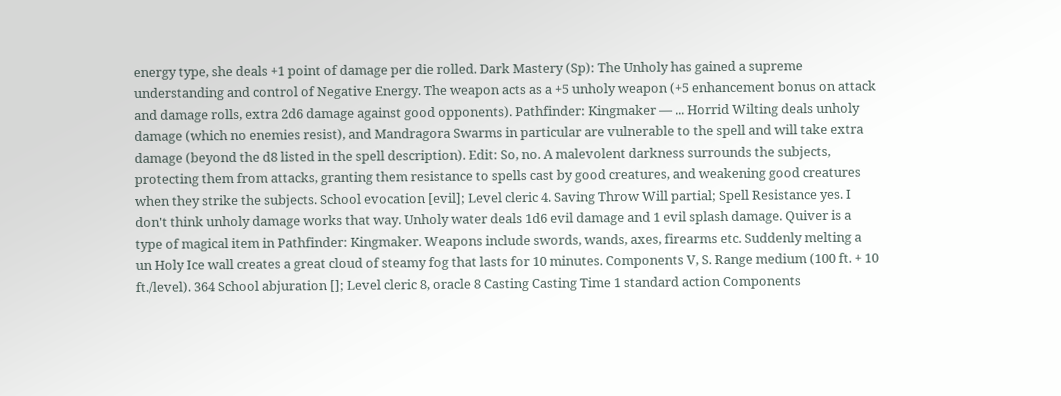energy type, she deals +1 point of damage per die rolled. Dark Mastery (Sp): The Unholy has gained a supreme understanding and control of Negative Energy. The weapon acts as a +5 unholy weapon (+5 enhancement bonus on attack and damage rolls, extra 2d6 damage against good opponents). Pathfinder: Kingmaker — ... Horrid Wilting deals unholy damage (which no enemies resist), and Mandragora Swarms in particular are vulnerable to the spell and will take extra damage (beyond the d8 listed in the spell description). Edit: So, no. A malevolent darkness surrounds the subjects, protecting them from attacks, granting them resistance to spells cast by good creatures, and weakening good creatures when they strike the subjects. School evocation [evil]; Level cleric 4. Saving Throw Will partial; Spell Resistance yes. I don't think unholy damage works that way. Unholy water deals 1d6 evil damage and 1 evil splash damage. Quiver is a type of magical item in Pathfinder: Kingmaker. Weapons include swords, wands, axes, firearms etc. Suddenly melting a un Holy Ice wall creates a great cloud of steamy fog that lasts for 10 minutes. Components V, S. Range medium (100 ft. + 10 ft./level). 364 School abjuration []; Level cleric 8, oracle 8 Casting Casting Time 1 standard action Components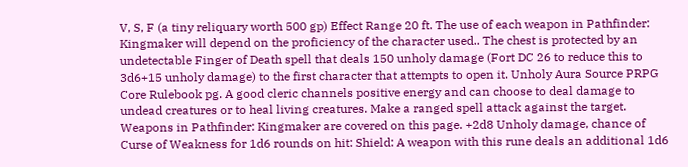V, S, F (a tiny reliquary worth 500 gp) Effect Range 20 ft. The use of each weapon in Pathfinder: Kingmaker will depend on the proficiency of the character used.. The chest is protected by an undetectable Finger of Death spell that deals 150 unholy damage (Fort DC 26 to reduce this to 3d6+15 unholy damage) to the first character that attempts to open it. Unholy Aura Source PRPG Core Rulebook pg. A good cleric channels positive energy and can choose to deal damage to undead creatures or to heal living creatures. Make a ranged spell attack against the target. Weapons in Pathfinder: Kingmaker are covered on this page. +2d8 Unholy damage, chance of Curse of Weakness for 1d6 rounds on hit: Shield: A weapon with this rune deals an additional 1d6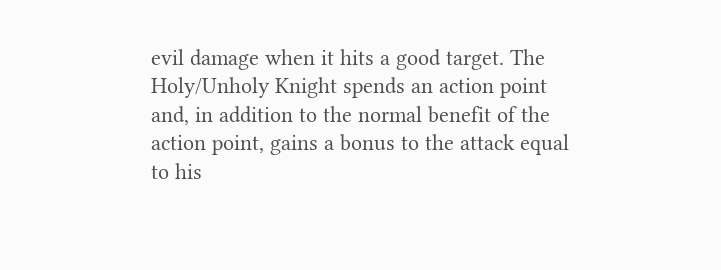evil damage when it hits a good target. The Holy/Unholy Knight spends an action point and, in addition to the normal benefit of the action point, gains a bonus to the attack equal to his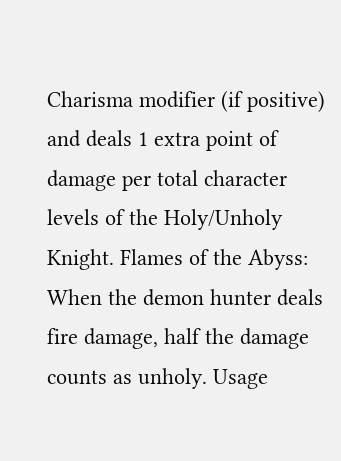Charisma modifier (if positive) and deals 1 extra point of damage per total character levels of the Holy/Unholy Knight. Flames of the Abyss: When the demon hunter deals fire damage, half the damage counts as unholy. Usage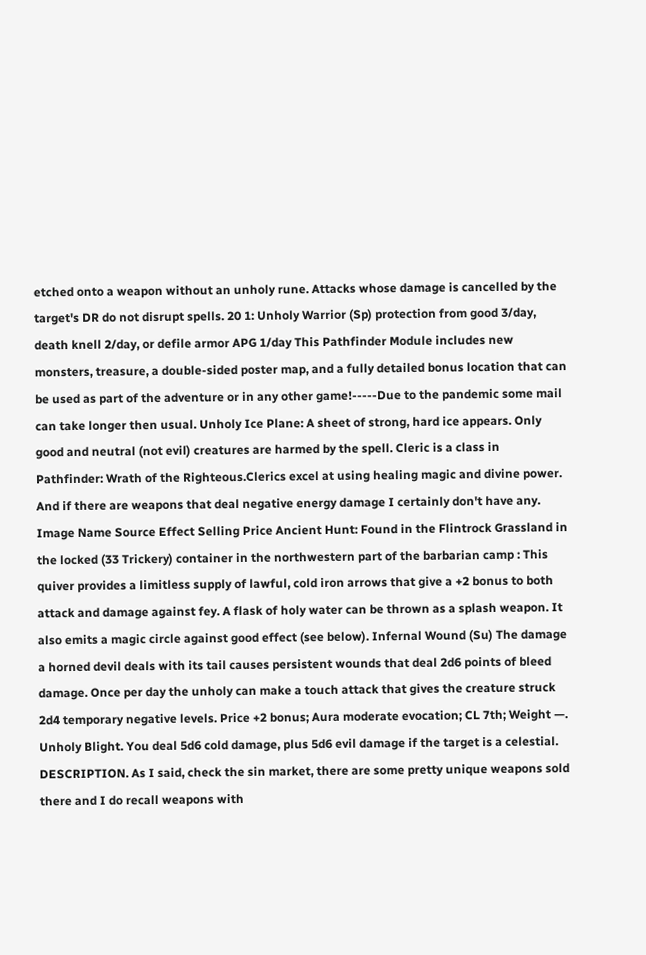etched onto a weapon without an unholy rune. Attacks whose damage is cancelled by the target's DR do not disrupt spells. 20 1: Unholy Warrior (Sp) protection from good 3/day, death knell 2/day, or defile armor APG 1/day This Pathfinder Module includes new monsters, treasure, a double-sided poster map, and a fully detailed bonus location that can be used as part of the adventure or in any other game!-----Due to the pandemic some mail can take longer then usual. Unholy Ice Plane: A sheet of strong, hard ice appears. Only good and neutral (not evil) creatures are harmed by the spell. Cleric is a class in Pathfinder: Wrath of the Righteous.Clerics excel at using healing magic and divine power. And if there are weapons that deal negative energy damage I certainly don't have any. Image Name Source Effect Selling Price Ancient Hunt: Found in the Flintrock Grassland in the locked (33 Trickery) container in the northwestern part of the barbarian camp : This quiver provides a limitless supply of lawful, cold iron arrows that give a +2 bonus to both attack and damage against fey. A flask of holy water can be thrown as a splash weapon. It also emits a magic circle against good effect (see below). Infernal Wound (Su) The damage a horned devil deals with its tail causes persistent wounds that deal 2d6 points of bleed damage. Once per day the unholy can make a touch attack that gives the creature struck 2d4 temporary negative levels. Price +2 bonus; Aura moderate evocation; CL 7th; Weight —. Unholy Blight. You deal 5d6 cold damage, plus 5d6 evil damage if the target is a celestial. DESCRIPTION. As I said, check the sin market, there are some pretty unique weapons sold there and I do recall weapons with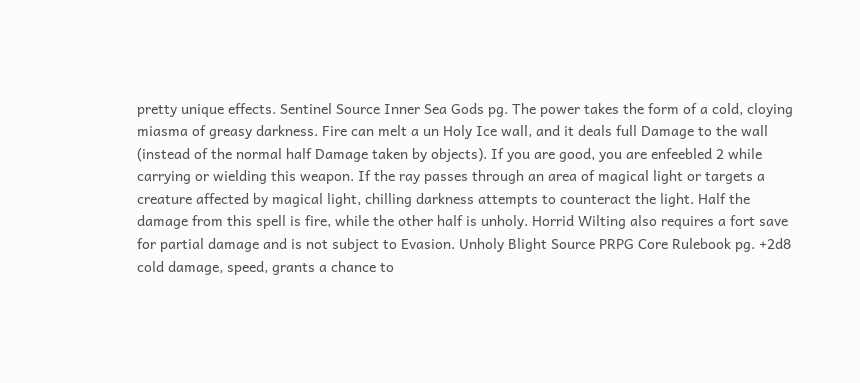pretty unique effects. Sentinel Source Inner Sea Gods pg. The power takes the form of a cold, cloying miasma of greasy darkness. Fire can melt a un Holy Ice wall, and it deals full Damage to the wall (instead of the normal half Damage taken by objects). If you are good, you are enfeebled 2 while carrying or wielding this weapon. If the ray passes through an area of magical light or targets a creature affected by magical light, chilling darkness attempts to counteract the light. Half the damage from this spell is fire, while the other half is unholy. Horrid Wilting also requires a fort save for partial damage and is not subject to Evasion. Unholy Blight Source PRPG Core Rulebook pg. +2d8 cold damage, speed, grants a chance to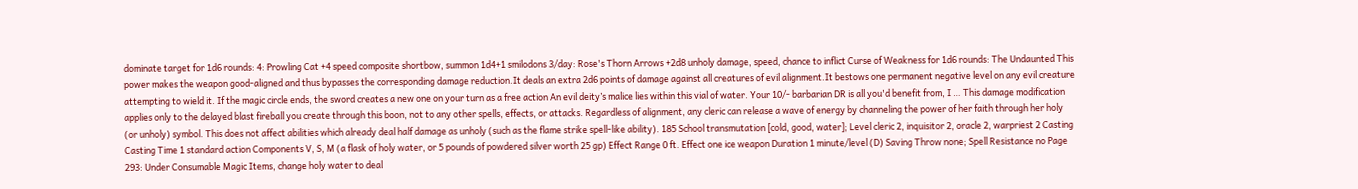dominate target for 1d6 rounds: 4: Prowling Cat +4 speed composite shortbow, summon 1d4+1 smilodons 3/day: Rose's Thorn Arrows +2d8 unholy damage, speed, chance to inflict Curse of Weakness for 1d6 rounds: The Undaunted This power makes the weapon good-aligned and thus bypasses the corresponding damage reduction.It deals an extra 2d6 points of damage against all creatures of evil alignment.It bestows one permanent negative level on any evil creature attempting to wield it. If the magic circle ends, the sword creates a new one on your turn as a free action An evil deity’s malice lies within this vial of water. Your 10/- barbarian DR is all you'd benefit from, I … This damage modification applies only to the delayed blast fireball you create through this boon, not to any other spells, effects, or attacks. Regardless of alignment, any cleric can release a wave of energy by channeling the power of her faith through her holy (or unholy) symbol. This does not affect abilities which already deal half damage as unholy (such as the flame strike spell-like ability). 185 School transmutation [cold, good, water]; Level cleric 2, inquisitor 2, oracle 2, warpriest 2 Casting Casting Time 1 standard action Components V, S, M (a flask of holy water, or 5 pounds of powdered silver worth 25 gp) Effect Range 0 ft. Effect one ice weapon Duration 1 minute/level (D) Saving Throw none; Spell Resistance no Page 293: Under Consumable Magic Items, change holy water to deal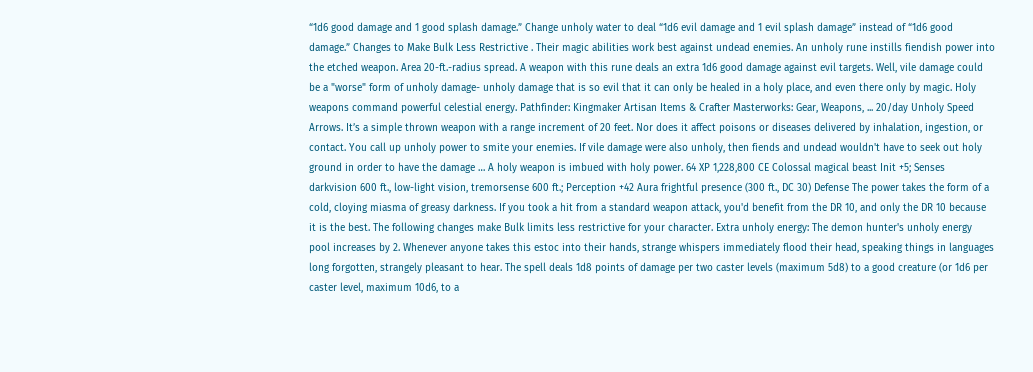“1d6 good damage and 1 good splash damage.” Change unholy water to deal “1d6 evil damage and 1 evil splash damage” instead of “1d6 good damage.” Changes to Make Bulk Less Restrictive . Their magic abilities work best against undead enemies. An unholy rune instills fiendish power into the etched weapon. Area 20-ft.-radius spread. A weapon with this rune deals an extra 1d6 good damage against evil targets. Well, vile damage could be a "worse" form of unholy damage- unholy damage that is so evil that it can only be healed in a holy place, and even there only by magic. Holy weapons command powerful celestial energy. Pathfinder: Kingmaker Artisan Items & Crafter Masterworks: Gear, Weapons, ... 20/day Unholy Speed Arrows. It’s a simple thrown weapon with a range increment of 20 feet. Nor does it affect poisons or diseases delivered by inhalation, ingestion, or contact. You call up unholy power to smite your enemies. If vile damage were also unholy, then fiends and undead wouldn't have to seek out holy ground in order to have the damage … A holy weapon is imbued with holy power. 64 XP 1,228,800 CE Colossal magical beast Init +5; Senses darkvision 600 ft., low-light vision, tremorsense 600 ft.; Perception +42 Aura frightful presence (300 ft., DC 30) Defense The power takes the form of a cold, cloying miasma of greasy darkness. If you took a hit from a standard weapon attack, you'd benefit from the DR 10, and only the DR 10 because it is the best. The following changes make Bulk limits less restrictive for your character. Extra unholy energy: The demon hunter's unholy energy pool increases by 2. Whenever anyone takes this estoc into their hands, strange whispers immediately flood their head, speaking things in languages long forgotten, strangely pleasant to hear. The spell deals 1d8 points of damage per two caster levels (maximum 5d8) to a good creature (or 1d6 per caster level, maximum 10d6, to a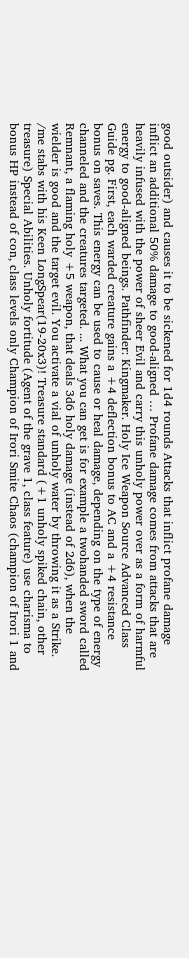good outsider) and causes it to be sickened for 1d4 rounds Attacks that inflict profane damage inflict an additional 50% damage to good-aligned … Profane damage comes from attacks that are heavily infused with the power of sheer Evil and carry this unholy power over as a form of harmful energy to good-aligned beings. Pathfinder: Kingmaker. Holy Ice Weapon Source Advanced Class Guide pg. First, each warded creature gains a +4 deflection bonus to AC and a +4 resistance bonus on saves. This energy can be used to cause or heal damage, depending on the type of energy channeled and the creatures targeted. ... What you can get is for example a twohanded sword called Remnant, a flaming holy +5 weapon, that deals 3d6 holy damage (instead of 2d6), when the wielder is good and the target evil. You activate a vial of unholy water by throwing it as a Strike. /me stabs with his Keen LongSpear(19-20x3)! Treasure standard (+1 unholy spiked chain, other treasure) Special Abilities. Unholy fortitude (Agent of the grave 1, class feature) use charisma to bonus HP instead of con, class levels only Champion of Irori Smite Chaos (champion of Irori 1 and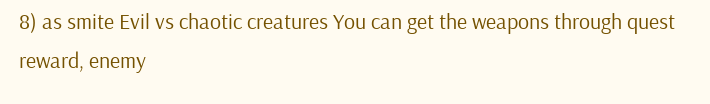8) as smite Evil vs chaotic creatures You can get the weapons through quest reward, enemy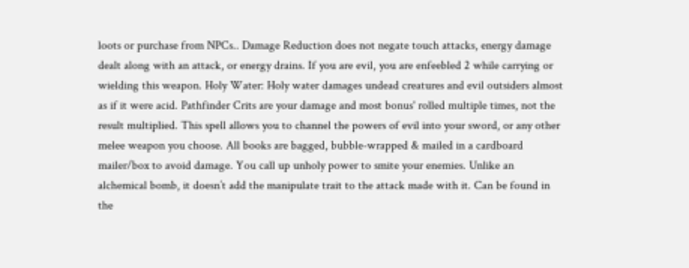loots or purchase from NPCs.. Damage Reduction does not negate touch attacks, energy damage dealt along with an attack, or energy drains. If you are evil, you are enfeebled 2 while carrying or wielding this weapon. Holy Water: Holy water damages undead creatures and evil outsiders almost as if it were acid. Pathfinder Crits are your damage and most bonus' rolled multiple times, not the result multiplied. This spell allows you to channel the powers of evil into your sword, or any other melee weapon you choose. All books are bagged, bubble-wrapped & mailed in a cardboard mailer/box to avoid damage. You call up unholy power to smite your enemies. Unlike an alchemical bomb, it doesn’t add the manipulate trait to the attack made with it. Can be found in the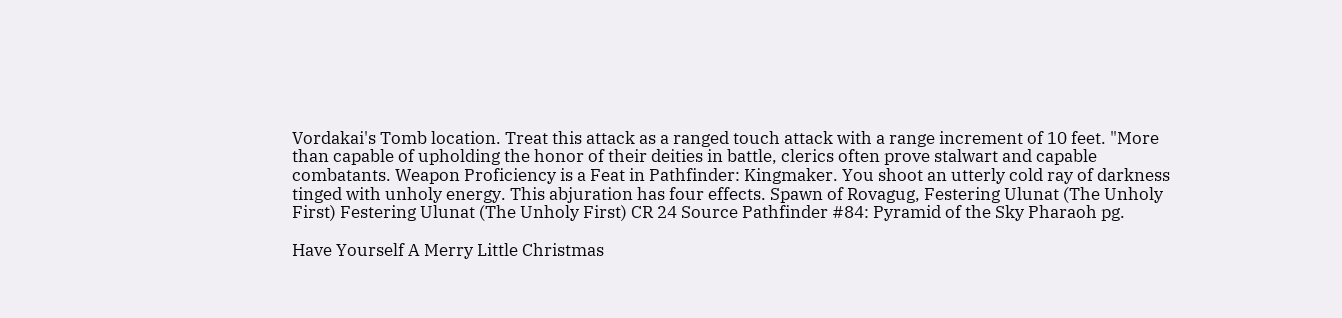Vordakai's Tomb location. Treat this attack as a ranged touch attack with a range increment of 10 feet. "More than capable of upholding the honor of their deities in battle, clerics often prove stalwart and capable combatants. Weapon Proficiency is a Feat in Pathfinder: Kingmaker. You shoot an utterly cold ray of darkness tinged with unholy energy. This abjuration has four effects. Spawn of Rovagug, Festering Ulunat (The Unholy First) Festering Ulunat (The Unholy First) CR 24 Source Pathfinder #84: Pyramid of the Sky Pharaoh pg.

Have Yourself A Merry Little Christmas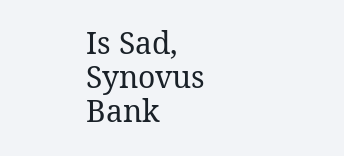Is Sad, Synovus Bank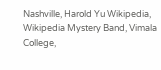Nashville, Harold Yu Wikipedia, Wikipedia Mystery Band, Vimala College,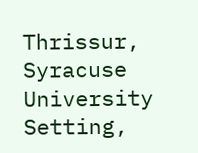Thrissur, Syracuse University Setting,